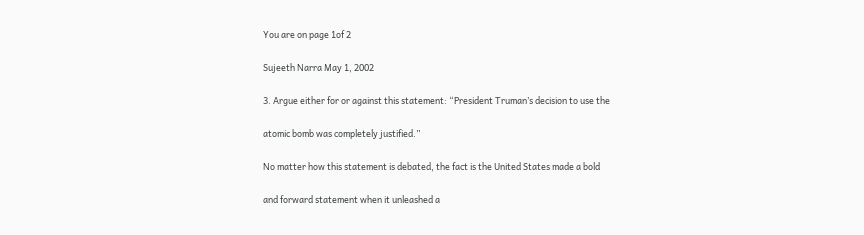You are on page 1of 2

Sujeeth Narra May 1, 2002

3. Argue either for or against this statement: “President Truman’s decision to use the

atomic bomb was completely justified.”

No matter how this statement is debated, the fact is the United States made a bold

and forward statement when it unleashed a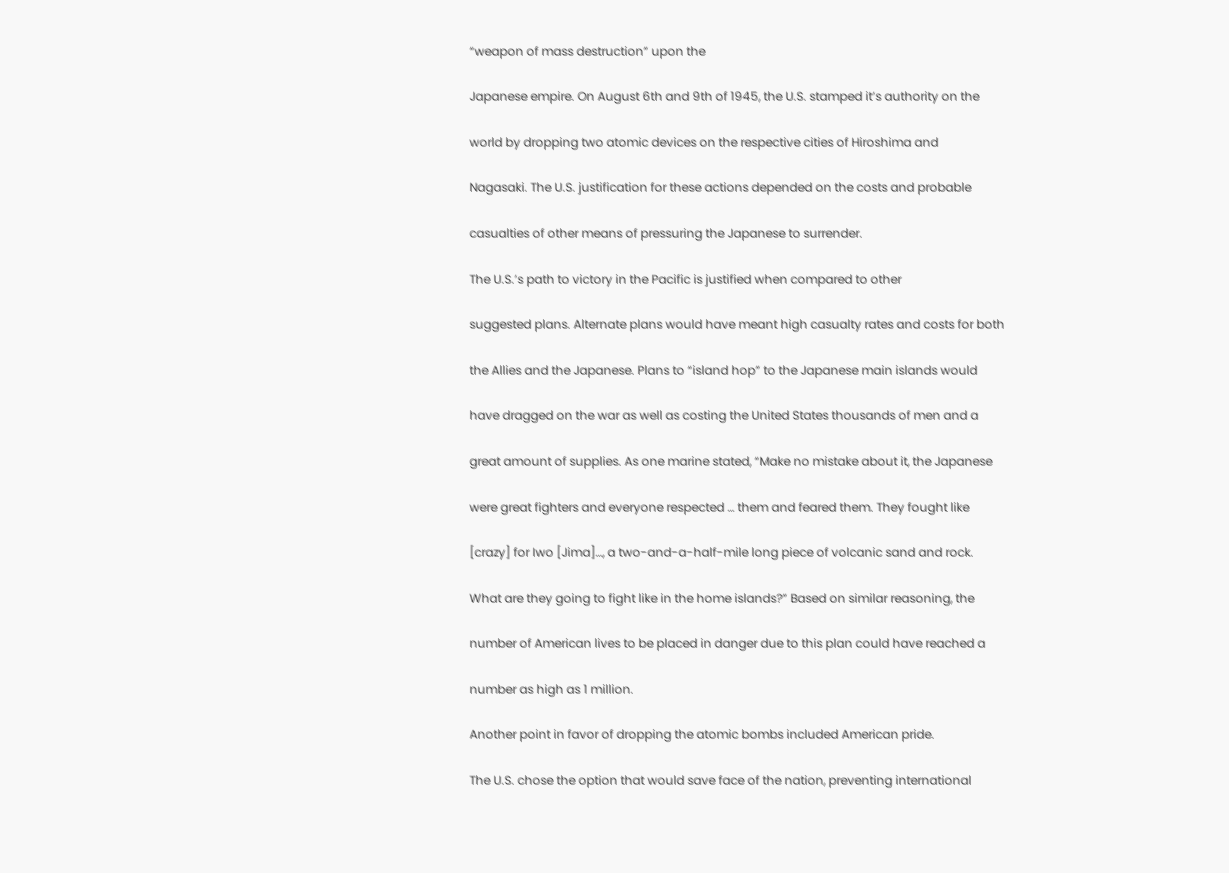“weapon of mass destruction” upon the

Japanese empire. On August 6th and 9th of 1945, the U.S. stamped it’s authority on the

world by dropping two atomic devices on the respective cities of Hiroshima and

Nagasaki. The U.S. justification for these actions depended on the costs and probable

casualties of other means of pressuring the Japanese to surrender.

The U.S.’s path to victory in the Pacific is justified when compared to other

suggested plans. Alternate plans would have meant high casualty rates and costs for both

the Allies and the Japanese. Plans to “island hop” to the Japanese main islands would

have dragged on the war as well as costing the United States thousands of men and a

great amount of supplies. As one marine stated, “Make no mistake about it, the Japanese

were great fighters and everyone respected … them and feared them. They fought like

[crazy] for Iwo [Jima]…, a two-and-a-half-mile long piece of volcanic sand and rock.

What are they going to fight like in the home islands?” Based on similar reasoning, the

number of American lives to be placed in danger due to this plan could have reached a

number as high as 1 million.

Another point in favor of dropping the atomic bombs included American pride.

The U.S. chose the option that would save face of the nation, preventing international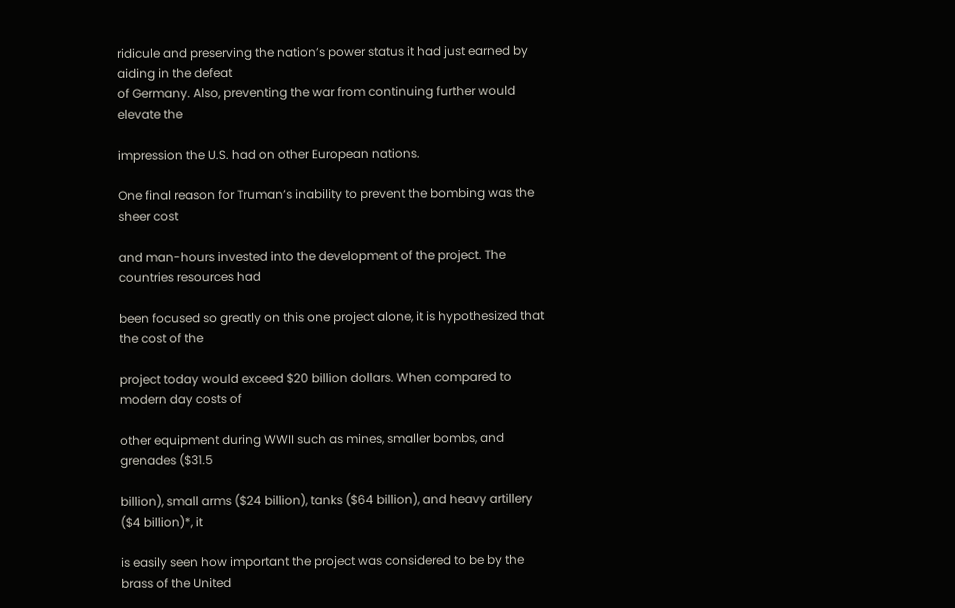ridicule and preserving the nation’s power status it had just earned by aiding in the defeat
of Germany. Also, preventing the war from continuing further would elevate the

impression the U.S. had on other European nations.

One final reason for Truman’s inability to prevent the bombing was the sheer cost

and man-hours invested into the development of the project. The countries resources had

been focused so greatly on this one project alone, it is hypothesized that the cost of the

project today would exceed $20 billion dollars. When compared to modern day costs of

other equipment during WWII such as mines, smaller bombs, and grenades ($31.5

billion), small arms ($24 billion), tanks ($64 billion), and heavy artillery ($4 billion)*, it

is easily seen how important the project was considered to be by the brass of the United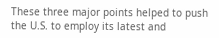These three major points helped to push the U.S. to employ its latest and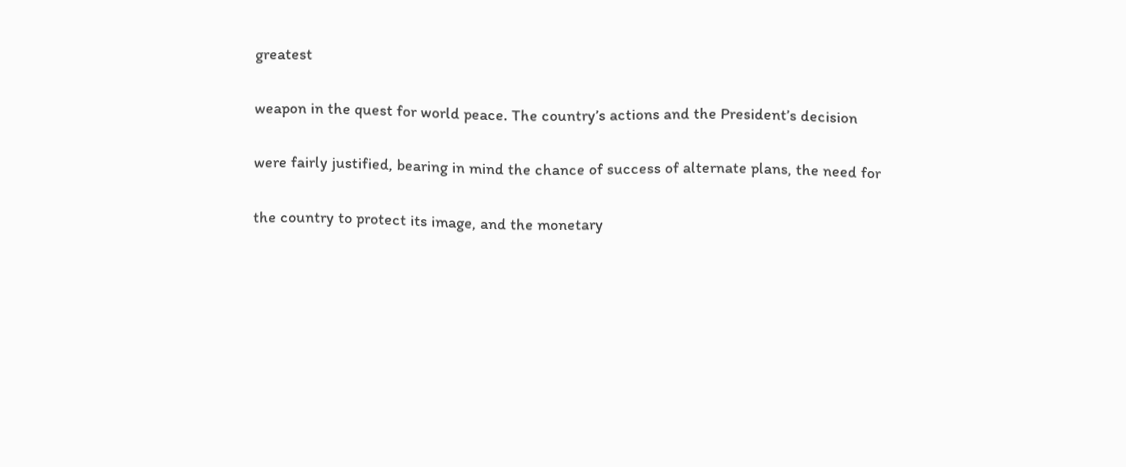greatest

weapon in the quest for world peace. The country’s actions and the President’s decision

were fairly justified, bearing in mind the chance of success of alternate plans, the need for

the country to protect its image, and the monetary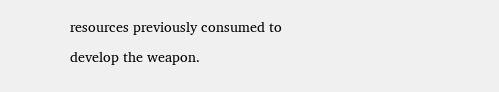resources previously consumed to

develop the weapon.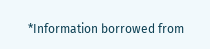*Information borrowed from